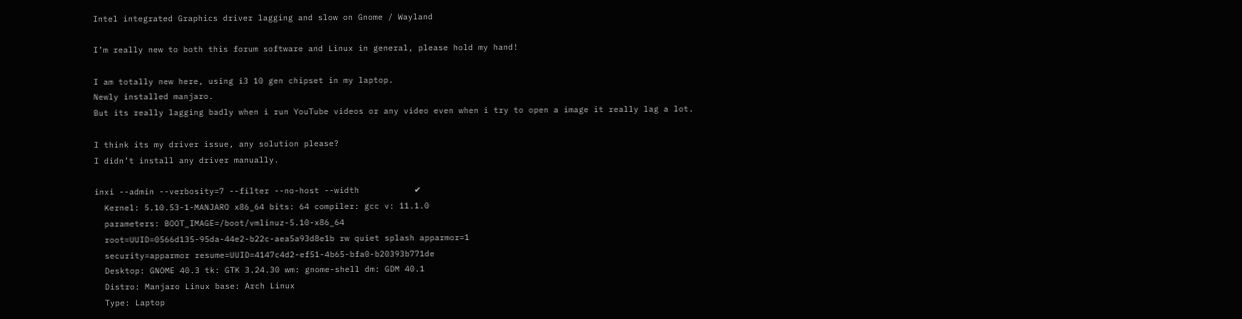Intel integrated Graphics driver lagging and slow on Gnome / Wayland

I’m really new to both this forum software and Linux in general, please hold my hand!

I am totally new here, using i3 10 gen chipset in my laptop.
Newly installed manjaro.
But its really lagging badly when i run YouTube videos or any video even when i try to open a image it really lag a lot.

I think its my driver issue, any solution please?
I didn’t install any driver manually.

inxi --admin --verbosity=7 --filter --no-host --width           ✔
  Kernel: 5.10.53-1-MANJARO x86_64 bits: 64 compiler: gcc v: 11.1.0
  parameters: BOOT_IMAGE=/boot/vmlinuz-5.10-x86_64
  root=UUID=0566d135-95da-44e2-b22c-aea5a93d8e1b rw quiet splash apparmor=1
  security=apparmor resume=UUID=4147c4d2-ef51-4b65-bfa0-b20393b771de
  Desktop: GNOME 40.3 tk: GTK 3.24.30 wm: gnome-shell dm: GDM 40.1
  Distro: Manjaro Linux base: Arch Linux
  Type: Laptop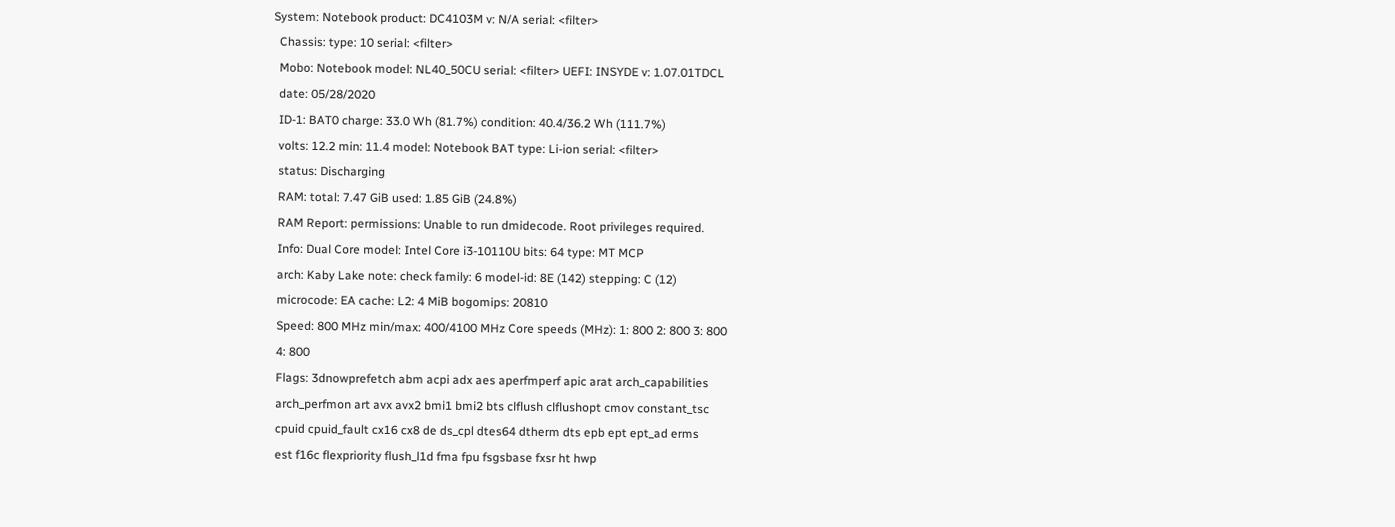System: Notebook product: DC4103M v: N/A serial: <filter>
  Chassis: type: 10 serial: <filter>
  Mobo: Notebook model: NL40_50CU serial: <filter> UEFI: INSYDE v: 1.07.01TDCL
  date: 05/28/2020
  ID-1: BAT0 charge: 33.0 Wh (81.7%) condition: 40.4/36.2 Wh (111.7%)
  volts: 12.2 min: 11.4 model: Notebook BAT type: Li-ion serial: <filter>
  status: Discharging
  RAM: total: 7.47 GiB used: 1.85 GiB (24.8%)
  RAM Report: permissions: Unable to run dmidecode. Root privileges required.
  Info: Dual Core model: Intel Core i3-10110U bits: 64 type: MT MCP
  arch: Kaby Lake note: check family: 6 model-id: 8E (142) stepping: C (12)
  microcode: EA cache: L2: 4 MiB bogomips: 20810
  Speed: 800 MHz min/max: 400/4100 MHz Core speeds (MHz): 1: 800 2: 800 3: 800
  4: 800
  Flags: 3dnowprefetch abm acpi adx aes aperfmperf apic arat arch_capabilities
  arch_perfmon art avx avx2 bmi1 bmi2 bts clflush clflushopt cmov constant_tsc
  cpuid cpuid_fault cx16 cx8 de ds_cpl dtes64 dtherm dts epb ept ept_ad erms
  est f16c flexpriority flush_l1d fma fpu fsgsbase fxsr ht hwp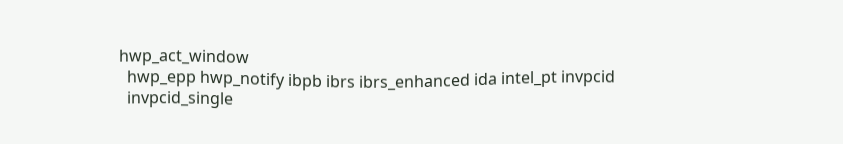hwp_act_window
  hwp_epp hwp_notify ibpb ibrs ibrs_enhanced ida intel_pt invpcid
  invpcid_single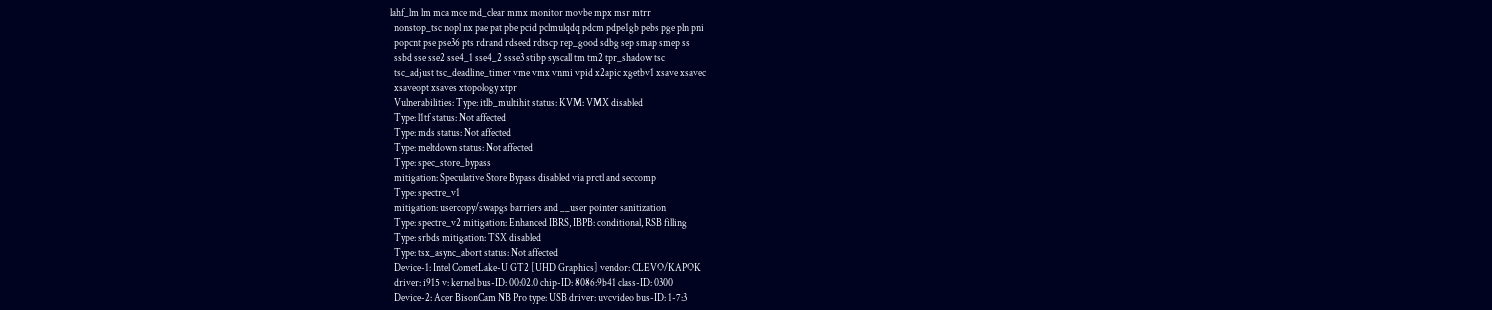lahf_lm lm mca mce md_clear mmx monitor movbe mpx msr mtrr
  nonstop_tsc nopl nx pae pat pbe pcid pclmulqdq pdcm pdpe1gb pebs pge pln pni
  popcnt pse pse36 pts rdrand rdseed rdtscp rep_good sdbg sep smap smep ss
  ssbd sse sse2 sse4_1 sse4_2 ssse3 stibp syscall tm tm2 tpr_shadow tsc
  tsc_adjust tsc_deadline_timer vme vmx vnmi vpid x2apic xgetbv1 xsave xsavec
  xsaveopt xsaves xtopology xtpr
  Vulnerabilities: Type: itlb_multihit status: KVM: VMX disabled
  Type: l1tf status: Not affected
  Type: mds status: Not affected
  Type: meltdown status: Not affected
  Type: spec_store_bypass
  mitigation: Speculative Store Bypass disabled via prctl and seccomp
  Type: spectre_v1
  mitigation: usercopy/swapgs barriers and __user pointer sanitization
  Type: spectre_v2 mitigation: Enhanced IBRS, IBPB: conditional, RSB filling
  Type: srbds mitigation: TSX disabled
  Type: tsx_async_abort status: Not affected
  Device-1: Intel CometLake-U GT2 [UHD Graphics] vendor: CLEVO/KAPOK
  driver: i915 v: kernel bus-ID: 00:02.0 chip-ID: 8086:9b41 class-ID: 0300
  Device-2: Acer BisonCam NB Pro type: USB driver: uvcvideo bus-ID: 1-7:3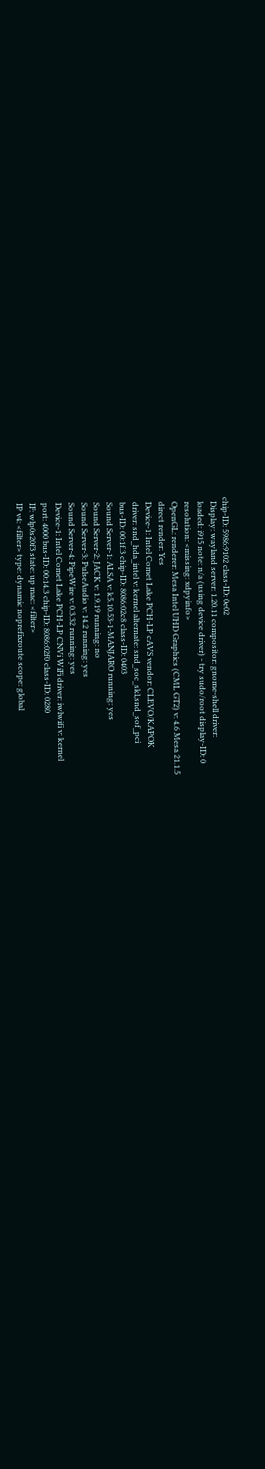chip-ID: 5986:9102 class-ID: 0e02
  Display: wayland server: 1.20.11 compositor: gnome-shell driver:
  loaded: i915 note: n/a (using device driver) - try sudo/root display-ID: 0
  resolution: <missing: xdpyinfo>
  OpenGL: renderer: Mesa Intel UHD Graphics (CML GT2) v: 4.6 Mesa 21.1.5
  direct render: Yes
  Device-1: Intel Comet Lake PCH-LP cAVS vendor: CLEVO/KAPOK
  driver: snd_hda_intel v: kernel alternate: snd_soc_skl,snd_sof_pci
  bus-ID: 00:1f.3 chip-ID: 8086:02c8 class-ID: 0403
  Sound Server-1: ALSA v: k5.10.53-1-MANJARO running: yes
  Sound Server-2: JACK v: 1.9.19 running: no
  Sound Server-3: PulseAudio v: 14.2 running: yes
  Sound Server-4: PipeWire v: 0.3.32 running: yes
  Device-1: Intel Comet Lake PCH-LP CNVi WiFi driver: iwlwifi v: kernel
  port: 4000 bus-ID: 00:14.3 chip-ID: 8086:02f0 class-ID: 0280
  IF: wlp0s20f3 state: up mac: <filter>
  IP v4: <filter> type: dynamic noprefixroute scope: global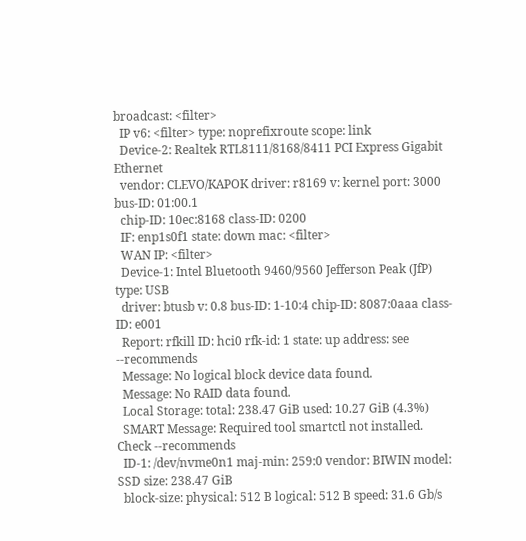broadcast: <filter>
  IP v6: <filter> type: noprefixroute scope: link
  Device-2: Realtek RTL8111/8168/8411 PCI Express Gigabit Ethernet
  vendor: CLEVO/KAPOK driver: r8169 v: kernel port: 3000 bus-ID: 01:00.1
  chip-ID: 10ec:8168 class-ID: 0200
  IF: enp1s0f1 state: down mac: <filter>
  WAN IP: <filter>
  Device-1: Intel Bluetooth 9460/9560 Jefferson Peak (JfP) type: USB
  driver: btusb v: 0.8 bus-ID: 1-10:4 chip-ID: 8087:0aaa class-ID: e001
  Report: rfkill ID: hci0 rfk-id: 1 state: up address: see --recommends
  Message: No logical block device data found.
  Message: No RAID data found.
  Local Storage: total: 238.47 GiB used: 10.27 GiB (4.3%)
  SMART Message: Required tool smartctl not installed. Check --recommends
  ID-1: /dev/nvme0n1 maj-min: 259:0 vendor: BIWIN model: SSD size: 238.47 GiB
  block-size: physical: 512 B logical: 512 B speed: 31.6 Gb/s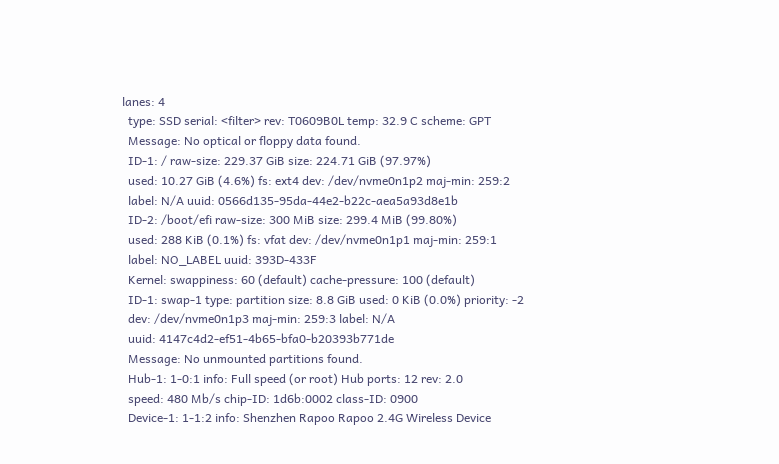lanes: 4
  type: SSD serial: <filter> rev: T0609B0L temp: 32.9 C scheme: GPT
  Message: No optical or floppy data found.
  ID-1: / raw-size: 229.37 GiB size: 224.71 GiB (97.97%)
  used: 10.27 GiB (4.6%) fs: ext4 dev: /dev/nvme0n1p2 maj-min: 259:2
  label: N/A uuid: 0566d135-95da-44e2-b22c-aea5a93d8e1b
  ID-2: /boot/efi raw-size: 300 MiB size: 299.4 MiB (99.80%)
  used: 288 KiB (0.1%) fs: vfat dev: /dev/nvme0n1p1 maj-min: 259:1
  label: NO_LABEL uuid: 393D-433F
  Kernel: swappiness: 60 (default) cache-pressure: 100 (default)
  ID-1: swap-1 type: partition size: 8.8 GiB used: 0 KiB (0.0%) priority: -2
  dev: /dev/nvme0n1p3 maj-min: 259:3 label: N/A
  uuid: 4147c4d2-ef51-4b65-bfa0-b20393b771de
  Message: No unmounted partitions found.
  Hub-1: 1-0:1 info: Full speed (or root) Hub ports: 12 rev: 2.0
  speed: 480 Mb/s chip-ID: 1d6b:0002 class-ID: 0900
  Device-1: 1-1:2 info: Shenzhen Rapoo Rapoo 2.4G Wireless Device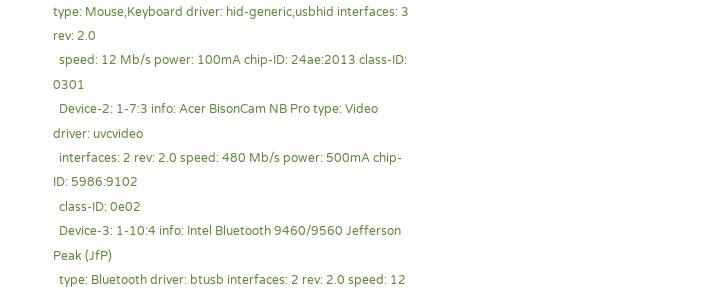type: Mouse,Keyboard driver: hid-generic,usbhid interfaces: 3 rev: 2.0
  speed: 12 Mb/s power: 100mA chip-ID: 24ae:2013 class-ID: 0301
  Device-2: 1-7:3 info: Acer BisonCam NB Pro type: Video driver: uvcvideo
  interfaces: 2 rev: 2.0 speed: 480 Mb/s power: 500mA chip-ID: 5986:9102
  class-ID: 0e02
  Device-3: 1-10:4 info: Intel Bluetooth 9460/9560 Jefferson Peak (JfP)
  type: Bluetooth driver: btusb interfaces: 2 rev: 2.0 speed: 12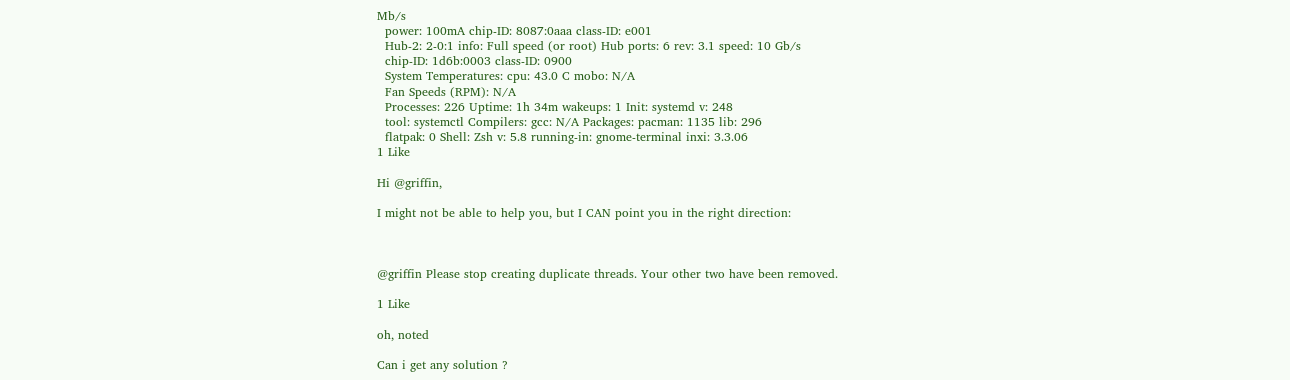Mb/s
  power: 100mA chip-ID: 8087:0aaa class-ID: e001
  Hub-2: 2-0:1 info: Full speed (or root) Hub ports: 6 rev: 3.1 speed: 10 Gb/s
  chip-ID: 1d6b:0003 class-ID: 0900
  System Temperatures: cpu: 43.0 C mobo: N/A
  Fan Speeds (RPM): N/A
  Processes: 226 Uptime: 1h 34m wakeups: 1 Init: systemd v: 248
  tool: systemctl Compilers: gcc: N/A Packages: pacman: 1135 lib: 296
  flatpak: 0 Shell: Zsh v: 5.8 running-in: gnome-terminal inxi: 3.3.06
1 Like

Hi @griffin,

I might not be able to help you, but I CAN point you in the right direction:



@griffin Please stop creating duplicate threads. Your other two have been removed.

1 Like

oh, noted

Can i get any solution ?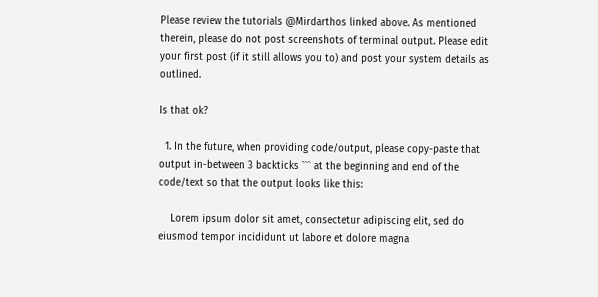Please review the tutorials @Mirdarthos linked above. As mentioned therein, please do not post screenshots of terminal output. Please edit your first post (if it still allows you to) and post your system details as outlined.

Is that ok?

  1. In the future, when providing code/output, please copy-paste that output in-between 3 backticks ``` at the beginning and end of the code/text so that the output looks like this:

    Lorem ipsum dolor sit amet, consectetur adipiscing elit, sed do eiusmod tempor incididunt ut labore et dolore magna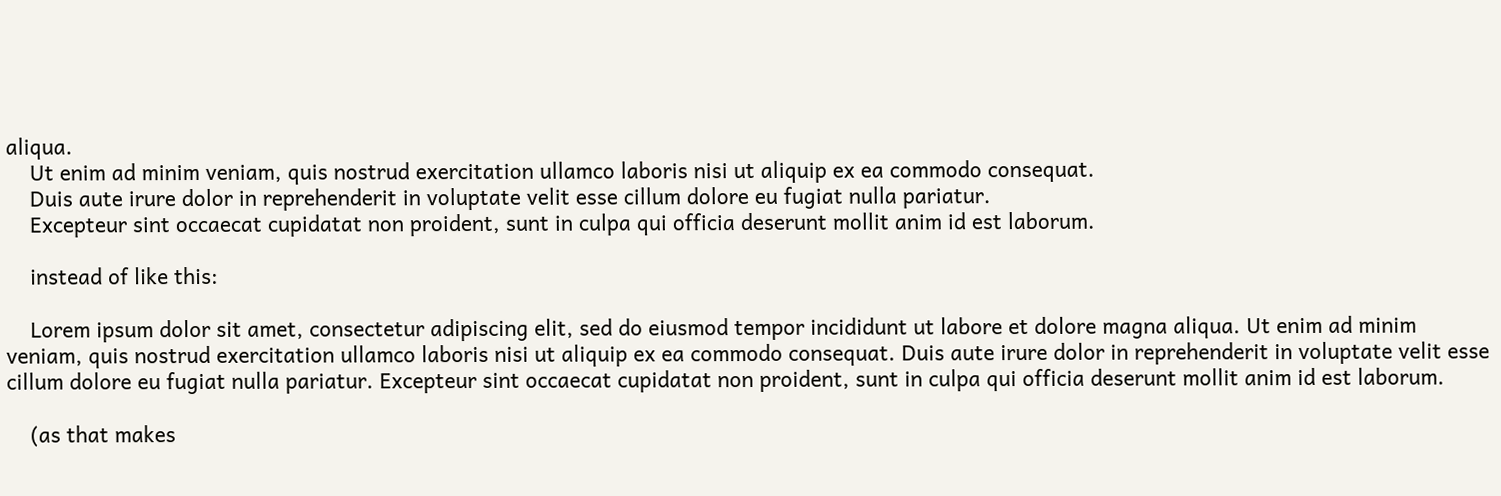aliqua.
    Ut enim ad minim veniam, quis nostrud exercitation ullamco laboris nisi ut aliquip ex ea commodo consequat.
    Duis aute irure dolor in reprehenderit in voluptate velit esse cillum dolore eu fugiat nulla pariatur.
    Excepteur sint occaecat cupidatat non proident, sunt in culpa qui officia deserunt mollit anim id est laborum.

    instead of like this:

    Lorem ipsum dolor sit amet, consectetur adipiscing elit, sed do eiusmod tempor incididunt ut labore et dolore magna aliqua. Ut enim ad minim veniam, quis nostrud exercitation ullamco laboris nisi ut aliquip ex ea commodo consequat. Duis aute irure dolor in reprehenderit in voluptate velit esse cillum dolore eu fugiat nulla pariatur. Excepteur sint occaecat cupidatat non proident, sunt in culpa qui officia deserunt mollit anim id est laborum.

    (as that makes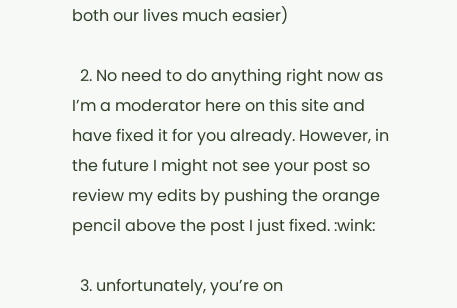both our lives much easier)

  2. No need to do anything right now as I’m a moderator here on this site and have fixed it for you already. However, in the future I might not see your post so review my edits by pushing the orange pencil above the post I just fixed. :wink:

  3. unfortunately, you’re on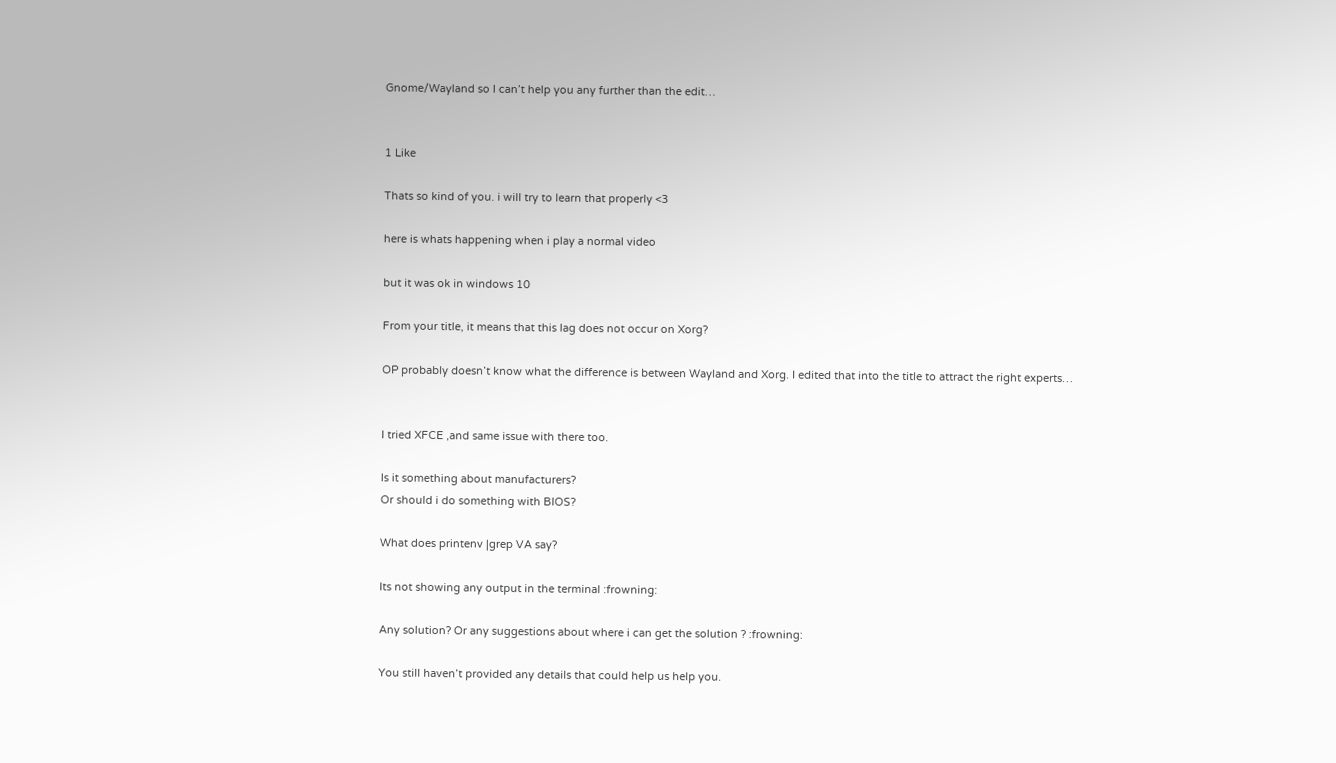Gnome/Wayland so I can’t help you any further than the edit…


1 Like

Thats so kind of you. i will try to learn that properly <3

here is whats happening when i play a normal video

but it was ok in windows 10

From your title, it means that this lag does not occur on Xorg?

OP probably doesn’t know what the difference is between Wayland and Xorg. I edited that into the title to attract the right experts…


I tried XFCE ,and same issue with there too.

Is it something about manufacturers?
Or should i do something with BIOS?

What does printenv |grep VA say?

Its not showing any output in the terminal :frowning:

Any solution? Or any suggestions about where i can get the solution ? :frowning:

You still haven’t provided any details that could help us help you.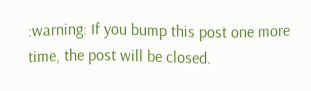:warning: If you bump this post one more time, the post will be closed.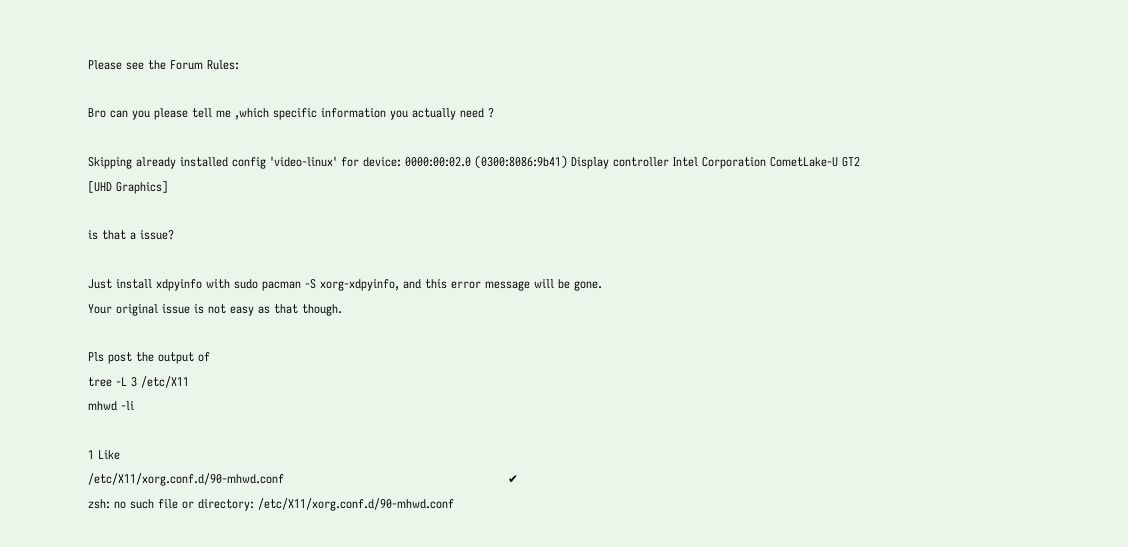Please see the Forum Rules:

Bro can you please tell me ,which specific information you actually need ?

Skipping already installed config 'video-linux' for device: 0000:00:02.0 (0300:8086:9b41) Display controller Intel Corporation CometLake-U GT2 [UHD Graphics]

is that a issue?

Just install xdpyinfo with sudo pacman -S xorg-xdpyinfo, and this error message will be gone.
Your original issue is not easy as that though.

Pls post the output of
tree -L 3 /etc/X11
mhwd -li

1 Like
/etc/X11/xorg.conf.d/90-mhwd.conf                                                        ✔
zsh: no such file or directory: /etc/X11/xorg.conf.d/90-mhwd.conf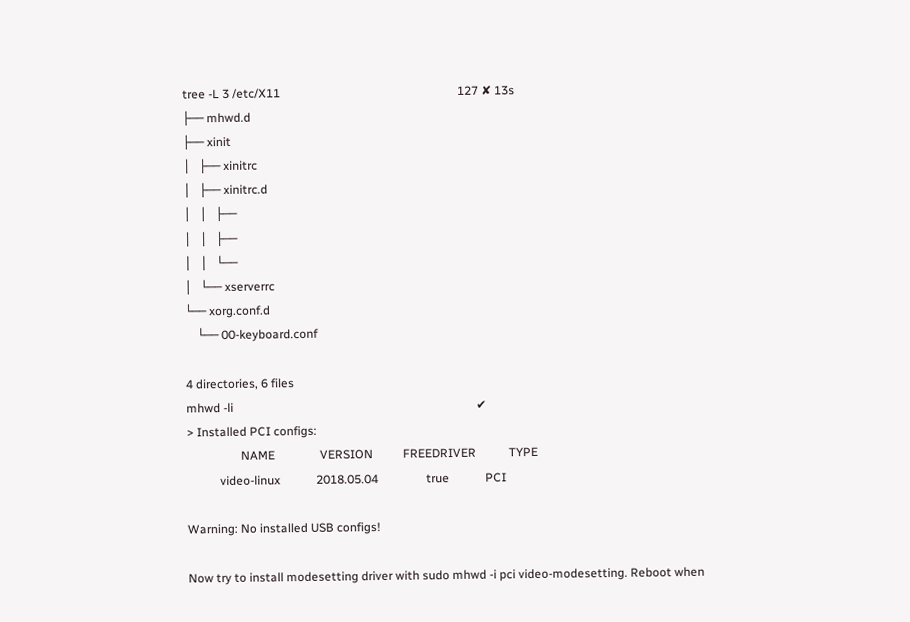tree -L 3 /etc/X11                                                           127 ✘ 13s
├── mhwd.d
├── xinit
│   ├── xinitrc
│   ├── xinitrc.d
│   │   ├──
│   │   ├──
│   │   └──
│   └── xserverrc
└── xorg.conf.d
    └── 00-keyboard.conf

4 directories, 6 files
mhwd -li                                                                                 ✔
> Installed PCI configs:
                  NAME               VERSION          FREEDRIVER           TYPE
           video-linux            2018.05.04                true            PCI

Warning: No installed USB configs!

Now try to install modesetting driver with sudo mhwd -i pci video-modesetting. Reboot when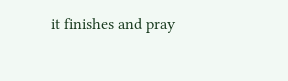it finishes and pray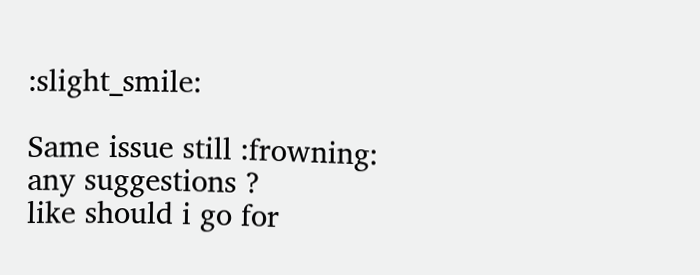:slight_smile:

Same issue still :frowning:
any suggestions ?
like should i go for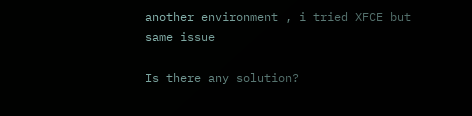another environment , i tried XFCE but same issue

Is there any solution?